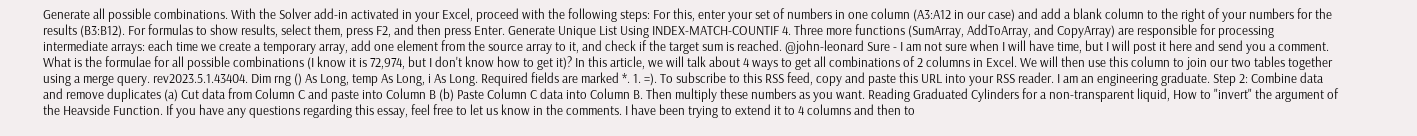Generate all possible combinations. With the Solver add-in activated in your Excel, proceed with the following steps: For this, enter your set of numbers in one column (A3:A12 in our case) and add a blank column to the right of your numbers for the results (B3:B12). For formulas to show results, select them, press F2, and then press Enter. Generate Unique List Using INDEX-MATCH-COUNTIF 4. Three more functions (SumArray, AddToArray, and CopyArray) are responsible for processing intermediate arrays: each time we create a temporary array, add one element from the source array to it, and check if the target sum is reached. @john-leonard Sure - I am not sure when I will have time, but I will post it here and send you a comment. What is the formulae for all possible combinations (I know it is 72,974, but I don't know how to get it)? In this article, we will talk about 4 ways to get all combinations of 2 columns in Excel. We will then use this column to join our two tables together using a merge query. rev2023.5.1.43404. Dim rng () As Long, temp As Long, i As Long. Required fields are marked *. 1. =). To subscribe to this RSS feed, copy and paste this URL into your RSS reader. I am an engineering graduate. Step 2: Combine data and remove duplicates (a) Cut data from Column C and paste into Column B (b) Paste Column C data into Column B. Then multiply these numbers as you want. Reading Graduated Cylinders for a non-transparent liquid, How to "invert" the argument of the Heavside Function. If you have any questions regarding this essay, feel free to let us know in the comments. I have been trying to extend it to 4 columns and then to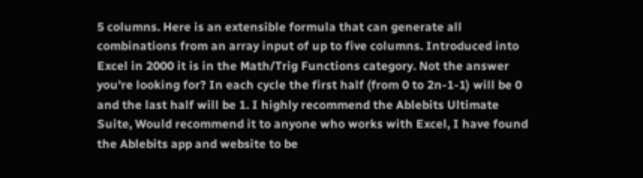5 columns. Here is an extensible formula that can generate all combinations from an array input of up to five columns. Introduced into Excel in 2000 it is in the Math/Trig Functions category. Not the answer you're looking for? In each cycle the first half (from 0 to 2n-1-1) will be 0 and the last half will be 1. I highly recommend the Ablebits Ultimate Suite, Would recommend it to anyone who works with Excel, I have found the Ablebits app and website to be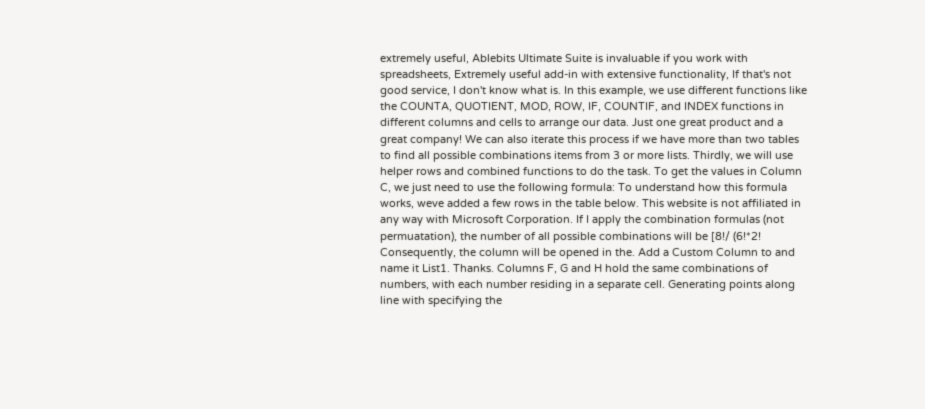extremely useful, Ablebits Ultimate Suite is invaluable if you work with spreadsheets, Extremely useful add-in with extensive functionality, If that's not good service, I don't know what is. In this example, we use different functions like the COUNTA, QUOTIENT, MOD, ROW, IF, COUNTIF, and INDEX functions in different columns and cells to arrange our data. Just one great product and a great company! We can also iterate this process if we have more than two tables to find all possible combinations items from 3 or more lists. Thirdly, we will use helper rows and combined functions to do the task. To get the values in Column C, we just need to use the following formula: To understand how this formula works, weve added a few rows in the table below. This website is not affiliated in any way with Microsoft Corporation. If I apply the combination formulas (not permuatation), the number of all possible combinations will be [8!/ (6!*2! Consequently, the column will be opened in the. Add a Custom Column to and name it List1. Thanks. Columns F, G and H hold the same combinations of numbers, with each number residing in a separate cell. Generating points along line with specifying the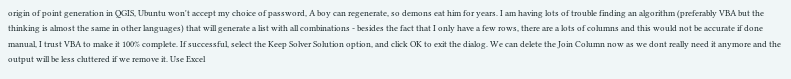origin of point generation in QGIS, Ubuntu won't accept my choice of password, A boy can regenerate, so demons eat him for years. I am having lots of trouble finding an algorithm (preferably VBA but the thinking is almost the same in other languages) that will generate a list with all combinations - besides the fact that I only have a few rows, there are a lots of columns and this would not be accurate if done manual, I trust VBA to make it 100% complete. If successful, select the Keep Solver Solution option, and click OK to exit the dialog. We can delete the Join Column now as we dont really need it anymore and the output will be less cluttered if we remove it. Use Excel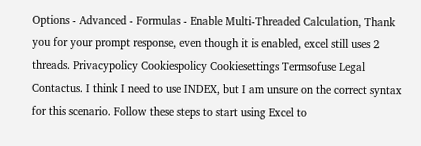Options - Advanced - Formulas - Enable Multi-Threaded Calculation, Thank you for your prompt response, even though it is enabled, excel still uses 2 threads. Privacypolicy Cookiespolicy Cookiesettings Termsofuse Legal Contactus. I think I need to use INDEX, but I am unsure on the correct syntax for this scenario. Follow these steps to start using Excel to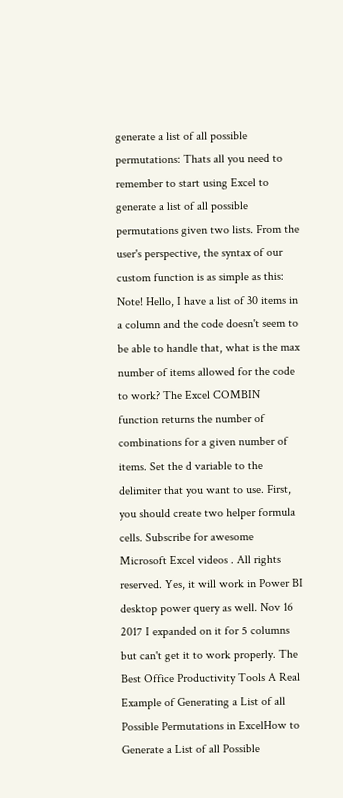generate a list of all possible permutations: Thats all you need to remember to start using Excel to generate a list of all possible permutations given two lists. From the user's perspective, the syntax of our custom function is as simple as this: Note! Hello, I have a list of 30 items in a column and the code doesn't seem to be able to handle that, what is the max number of items allowed for the code to work? The Excel COMBIN function returns the number of combinations for a given number of items. Set the d variable to the delimiter that you want to use. First, you should create two helper formula cells. Subscribe for awesome Microsoft Excel videos . All rights reserved. Yes, it will work in Power BI desktop power query as well. Nov 16 2017 I expanded on it for 5 columns but can't get it to work properly. The Best Office Productivity Tools A Real Example of Generating a List of all Possible Permutations in ExcelHow to Generate a List of all Possible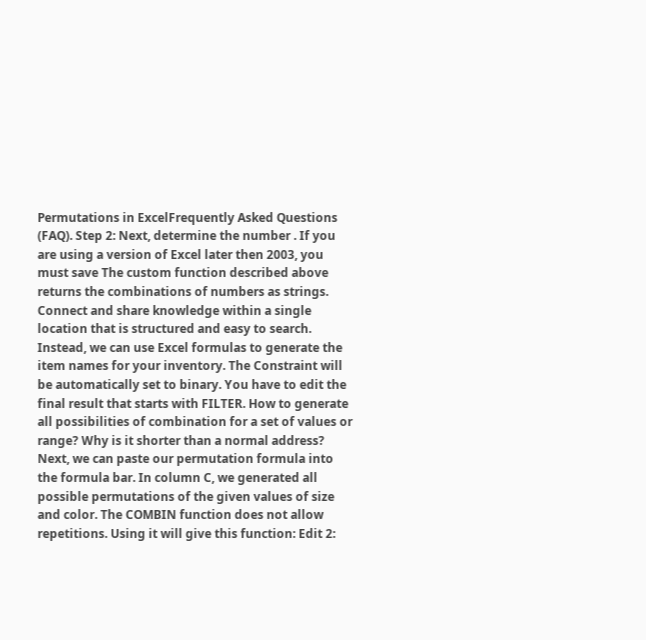Permutations in ExcelFrequently Asked Questions (FAQ). Step 2: Next, determine the number . If you are using a version of Excel later then 2003, you must save The custom function described above returns the combinations of numbers as strings. Connect and share knowledge within a single location that is structured and easy to search. Instead, we can use Excel formulas to generate the item names for your inventory. The Constraint will be automatically set to binary. You have to edit the final result that starts with FILTER. How to generate all possibilities of combination for a set of values or range? Why is it shorter than a normal address? Next, we can paste our permutation formula into the formula bar. In column C, we generated all possible permutations of the given values of size and color. The COMBIN function does not allow repetitions. Using it will give this function: Edit 2: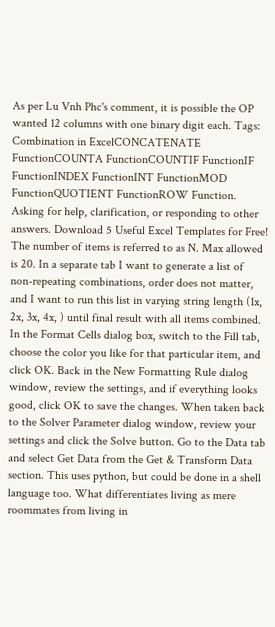As per Lu Vnh Phc's comment, it is possible the OP wanted 12 columns with one binary digit each. Tags: Combination in ExcelCONCATENATE FunctionCOUNTA FunctionCOUNTIF FunctionIF FunctionINDEX FunctionINT FunctionMOD FunctionQUOTIENT FunctionROW Function. Asking for help, clarification, or responding to other answers. Download 5 Useful Excel Templates for Free! The number of items is referred to as N. Max allowed is 20. In a separate tab I want to generate a list of non-repeating combinations, order does not matter, and I want to run this list in varying string length (1x, 2x, 3x, 4x, ) until final result with all items combined. In the Format Cells dialog box, switch to the Fill tab, choose the color you like for that particular item, and click OK. Back in the New Formatting Rule dialog window, review the settings, and if everything looks good, click OK to save the changes. When taken back to the Solver Parameter dialog window, review your settings and click the Solve button. Go to the Data tab and select Get Data from the Get & Transform Data section. This uses python, but could be done in a shell language too. What differentiates living as mere roommates from living in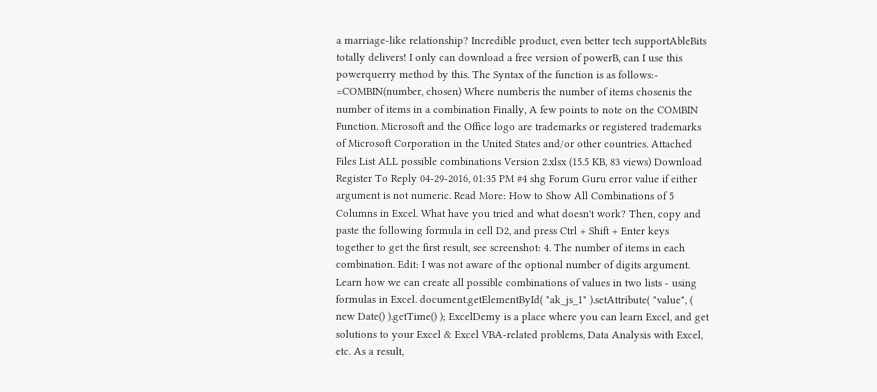a marriage-like relationship? Incredible product, even better tech supportAbleBits totally delivers! I only can download a free version of powerB, can I use this powerquerry method by this. The Syntax of the function is as follows:- =COMBIN(number, chosen) Where numberis the number of items chosenis the number of items in a combination Finally, A few points to note on the COMBIN Function. Microsoft and the Office logo are trademarks or registered trademarks of Microsoft Corporation in the United States and/or other countries. Attached Files List ALL possible combinations Version 2.xlsx (15.5 KB, 83 views) Download Register To Reply 04-29-2016, 01:35 PM #4 shg Forum Guru error value if either argument is not numeric. Read More: How to Show All Combinations of 5 Columns in Excel. What have you tried and what doesn't work? Then, copy and paste the following formula in cell D2, and press Ctrl + Shift + Enter keys together to get the first result, see screenshot: 4. The number of items in each combination. Edit: I was not aware of the optional number of digits argument. Learn how we can create all possible combinations of values in two lists - using formulas in Excel. document.getElementById( "ak_js_1" ).setAttribute( "value", ( new Date() ).getTime() ); ExcelDemy is a place where you can learn Excel, and get solutions to your Excel & Excel VBA-related problems, Data Analysis with Excel, etc. As a result,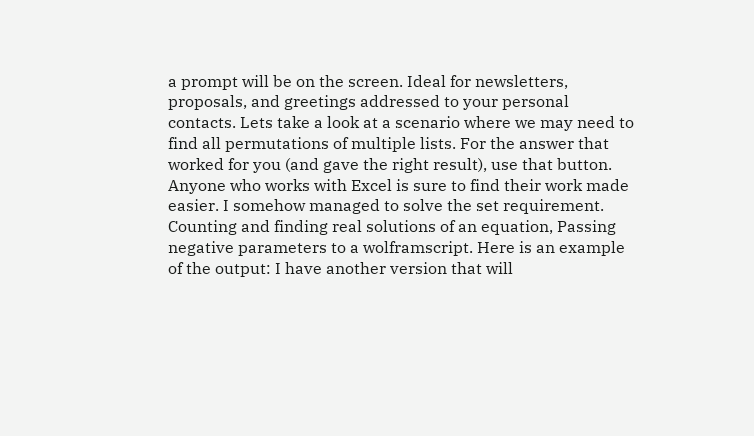a prompt will be on the screen. Ideal for newsletters, proposals, and greetings addressed to your personal contacts. Lets take a look at a scenario where we may need to find all permutations of multiple lists. For the answer that worked for you (and gave the right result), use that button. Anyone who works with Excel is sure to find their work made easier. I somehow managed to solve the set requirement. Counting and finding real solutions of an equation, Passing negative parameters to a wolframscript. Here is an example of the output: I have another version that will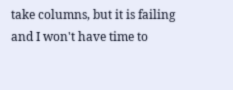take columns, but it is failing and I won't have time to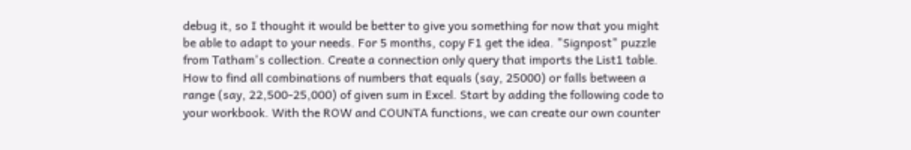debug it, so I thought it would be better to give you something for now that you might be able to adapt to your needs. For 5 months, copy F1 get the idea. "Signpost" puzzle from Tatham's collection. Create a connection only query that imports the List1 table. How to find all combinations of numbers that equals (say, 25000) or falls between a range (say, 22,500-25,000) of given sum in Excel. Start by adding the following code to your workbook. With the ROW and COUNTA functions, we can create our own counter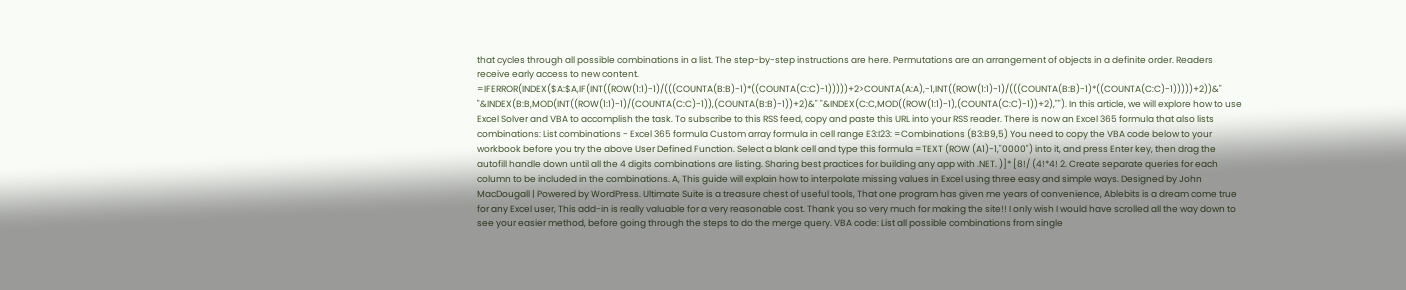that cycles through all possible combinations in a list. The step-by-step instructions are here. Permutations are an arrangement of objects in a definite order. Readers receive early access to new content. =IFERROR(INDEX($A:$A,IF(INT((ROW(1:1)-1)/(((COUNTA(B:B)-1)*((COUNTA(C:C)-1)))))+2>COUNTA(A:A),-1,INT((ROW(1:1)-1)/(((COUNTA(B:B)-1)*((COUNTA(C:C)-1)))))+2))&" "&INDEX(B:B,MOD(INT((ROW(1:1)-1)/(COUNTA(C:C)-1)),(COUNTA(B:B)-1))+2)&" "&INDEX(C:C,MOD((ROW(1:1)-1),(COUNTA(C:C)-1))+2),""). In this article, we will explore how to use Excel Solver and VBA to accomplish the task. To subscribe to this RSS feed, copy and paste this URL into your RSS reader. There is now an Excel 365 formula that also lists combinations: List combinations - Excel 365 formula Custom array formula in cell range E3:I23: =Combinations (B3:B9,5) You need to copy the VBA code below to your workbook before you try the above User Defined Function. Select a blank cell and type this formula =TEXT (ROW (A1)-1,"0000") into it, and press Enter key, then drag the autofill handle down until all the 4 digits combinations are listing. Sharing best practices for building any app with .NET. )]* [8!/ (4!*4! 2. Create separate queries for each column to be included in the combinations. A, This guide will explain how to interpolate missing values in Excel using three easy and simple ways. Designed by John MacDougall | Powered by WordPress. Ultimate Suite is a treasure chest of useful tools, That one program has given me years of convenience, Ablebits is a dream come true for any Excel user, This add-in is really valuable for a very reasonable cost. Thank you so very much for making the site!! I only wish I would have scrolled all the way down to see your easier method, before going through the steps to do the merge query. VBA code: List all possible combinations from single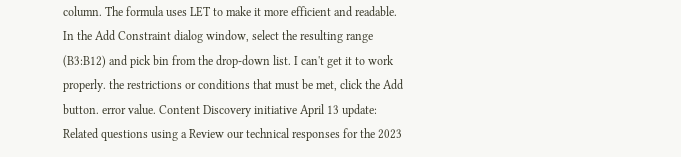column. The formula uses LET to make it more efficient and readable. In the Add Constraint dialog window, select the resulting range (B3:B12) and pick bin from the drop-down list. I can't get it to work properly. the restrictions or conditions that must be met, click the Add button. error value. Content Discovery initiative April 13 update: Related questions using a Review our technical responses for the 2023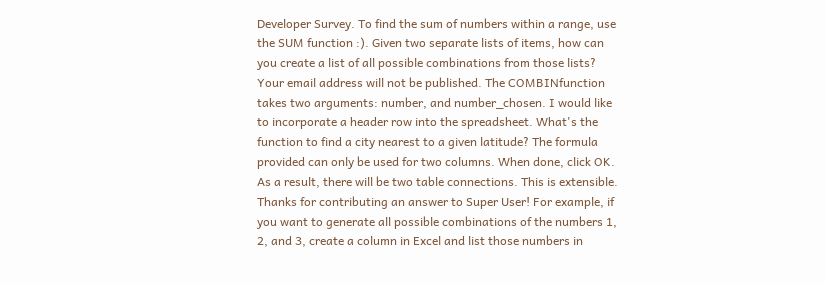Developer Survey. To find the sum of numbers within a range, use the SUM function :). Given two separate lists of items, how can you create a list of all possible combinations from those lists? Your email address will not be published. The COMBINfunction takes two arguments: number, and number_chosen. I would like to incorporate a header row into the spreadsheet. What's the function to find a city nearest to a given latitude? The formula provided can only be used for two columns. When done, click OK. As a result, there will be two table connections. This is extensible. Thanks for contributing an answer to Super User! For example, if you want to generate all possible combinations of the numbers 1, 2, and 3, create a column in Excel and list those numbers in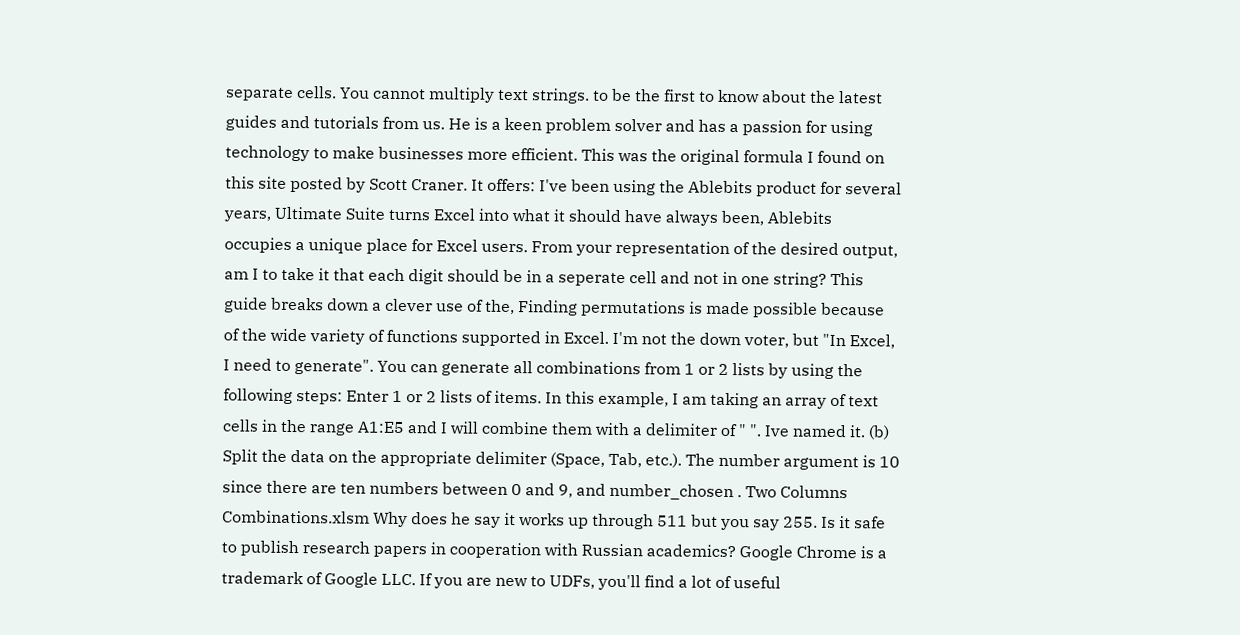separate cells. You cannot multiply text strings. to be the first to know about the latest guides and tutorials from us. He is a keen problem solver and has a passion for using technology to make businesses more efficient. This was the original formula I found on this site posted by Scott Craner. It offers: I've been using the Ablebits product for several years, Ultimate Suite turns Excel into what it should have always been, Ablebits occupies a unique place for Excel users. From your representation of the desired output, am I to take it that each digit should be in a seperate cell and not in one string? This guide breaks down a clever use of the, Finding permutations is made possible because of the wide variety of functions supported in Excel. I'm not the down voter, but "In Excel, I need to generate". You can generate all combinations from 1 or 2 lists by using the following steps: Enter 1 or 2 lists of items. In this example, I am taking an array of text cells in the range A1:E5 and I will combine them with a delimiter of " ". Ive named it. (b) Split the data on the appropriate delimiter (Space, Tab, etc.). The number argument is 10 since there are ten numbers between 0 and 9, and number_chosen . Two Columns Combinations.xlsm Why does he say it works up through 511 but you say 255. Is it safe to publish research papers in cooperation with Russian academics? Google Chrome is a trademark of Google LLC. If you are new to UDFs, you'll find a lot of useful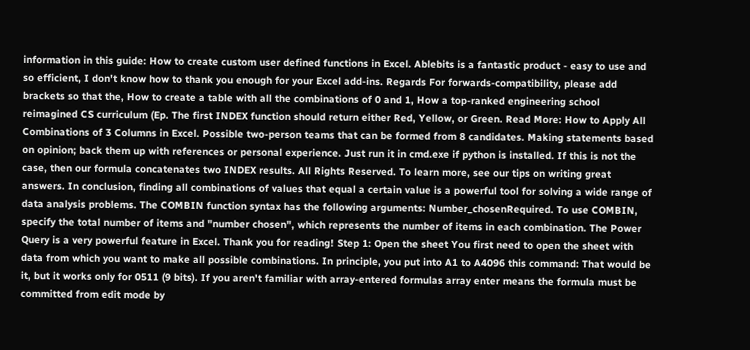information in this guide: How to create custom user defined functions in Excel. Ablebits is a fantastic product - easy to use and so efficient, I don't know how to thank you enough for your Excel add-ins. Regards For forwards-compatibility, please add brackets so that the, How to create a table with all the combinations of 0 and 1, How a top-ranked engineering school reimagined CS curriculum (Ep. The first INDEX function should return either Red, Yellow, or Green. Read More: How to Apply All Combinations of 3 Columns in Excel. Possible two-person teams that can be formed from 8 candidates. Making statements based on opinion; back them up with references or personal experience. Just run it in cmd.exe if python is installed. If this is not the case, then our formula concatenates two INDEX results. All Rights Reserved. To learn more, see our tips on writing great answers. In conclusion, finding all combinations of values that equal a certain value is a powerful tool for solving a wide range of data analysis problems. The COMBIN function syntax has the following arguments: Number_chosenRequired. To use COMBIN, specify the total number of items and "number chosen", which represents the number of items in each combination. The Power Query is a very powerful feature in Excel. Thank you for reading! Step 1: Open the sheet You first need to open the sheet with data from which you want to make all possible combinations. In principle, you put into A1 to A4096 this command: That would be it, but it works only for 0511 (9 bits). If you aren't familiar with array-entered formulas array enter means the formula must be committed from edit mode by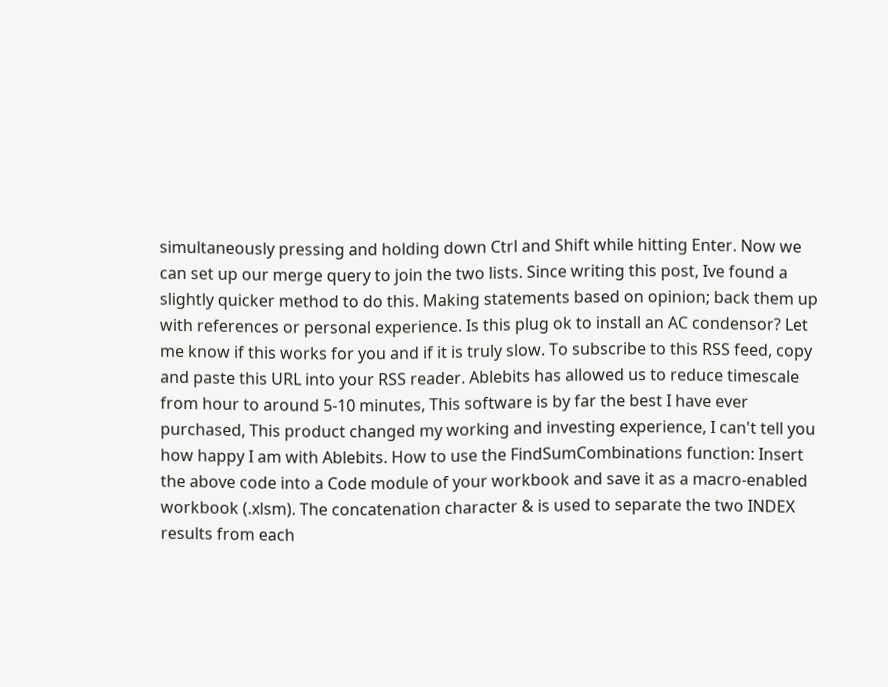simultaneously pressing and holding down Ctrl and Shift while hitting Enter. Now we can set up our merge query to join the two lists. Since writing this post, Ive found a slightly quicker method to do this. Making statements based on opinion; back them up with references or personal experience. Is this plug ok to install an AC condensor? Let me know if this works for you and if it is truly slow. To subscribe to this RSS feed, copy and paste this URL into your RSS reader. Ablebits has allowed us to reduce timescale from hour to around 5-10 minutes, This software is by far the best I have ever purchased, This product changed my working and investing experience, I can't tell you how happy I am with Ablebits. How to use the FindSumCombinations function: Insert the above code into a Code module of your workbook and save it as a macro-enabled workbook (.xlsm). The concatenation character & is used to separate the two INDEX results from each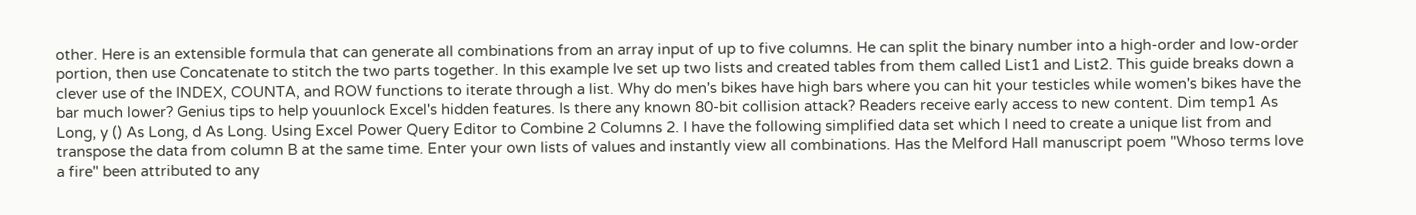other. Here is an extensible formula that can generate all combinations from an array input of up to five columns. He can split the binary number into a high-order and low-order portion, then use Concatenate to stitch the two parts together. In this example Ive set up two lists and created tables from them called List1 and List2. This guide breaks down a clever use of the INDEX, COUNTA, and ROW functions to iterate through a list. Why do men's bikes have high bars where you can hit your testicles while women's bikes have the bar much lower? Genius tips to help youunlock Excel's hidden features. Is there any known 80-bit collision attack? Readers receive early access to new content. Dim temp1 As Long, y () As Long, d As Long. Using Excel Power Query Editor to Combine 2 Columns 2. I have the following simplified data set which I need to create a unique list from and transpose the data from column B at the same time. Enter your own lists of values and instantly view all combinations. Has the Melford Hall manuscript poem "Whoso terms love a fire" been attributed to any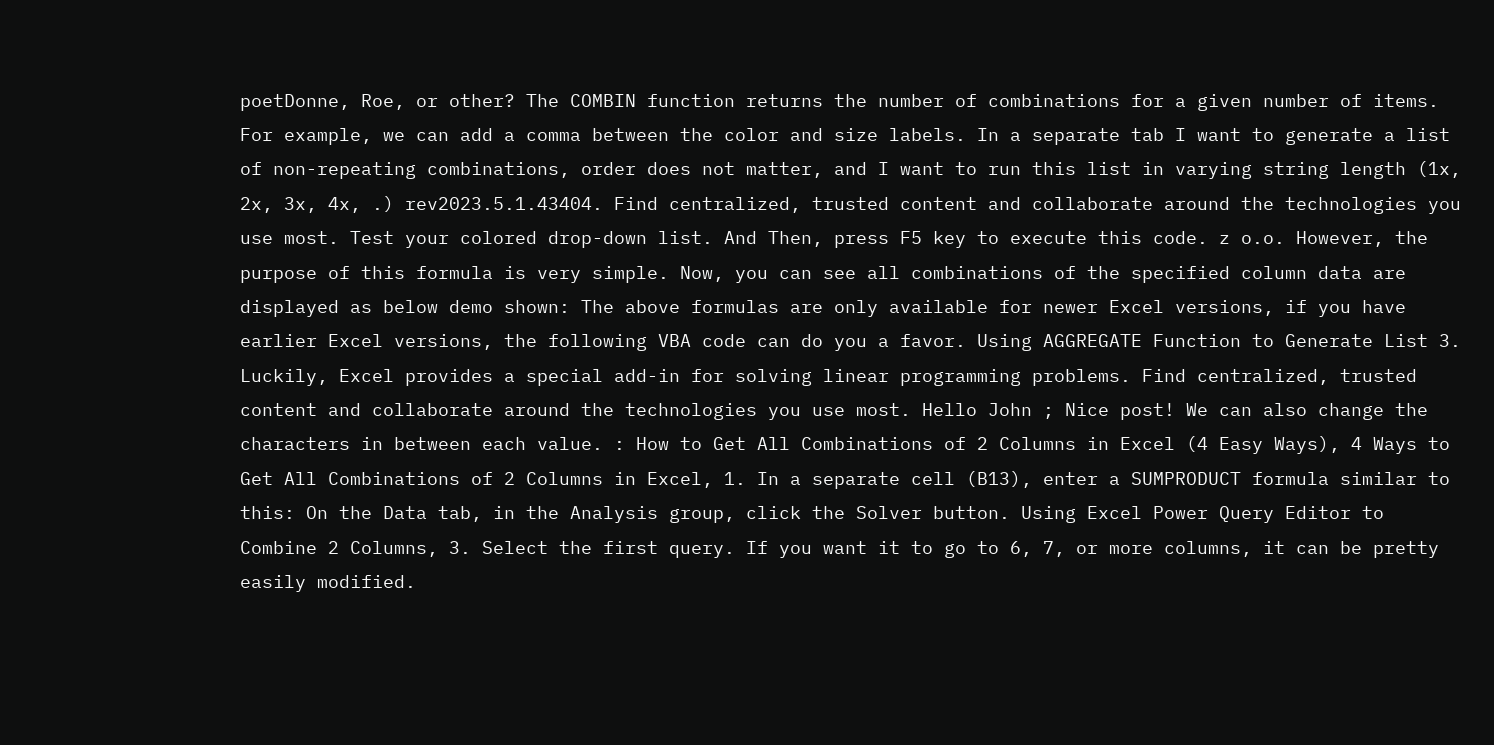poetDonne, Roe, or other? The COMBIN function returns the number of combinations for a given number of items. For example, we can add a comma between the color and size labels. In a separate tab I want to generate a list of non-repeating combinations, order does not matter, and I want to run this list in varying string length (1x, 2x, 3x, 4x, .) rev2023.5.1.43404. Find centralized, trusted content and collaborate around the technologies you use most. Test your colored drop-down list. And Then, press F5 key to execute this code. z o.o. However, the purpose of this formula is very simple. Now, you can see all combinations of the specified column data are displayed as below demo shown: The above formulas are only available for newer Excel versions, if you have earlier Excel versions, the following VBA code can do you a favor. Using AGGREGATE Function to Generate List 3. Luckily, Excel provides a special add-in for solving linear programming problems. Find centralized, trusted content and collaborate around the technologies you use most. Hello John ; Nice post! We can also change the characters in between each value. : How to Get All Combinations of 2 Columns in Excel (4 Easy Ways), 4 Ways to Get All Combinations of 2 Columns in Excel, 1. In a separate cell (B13), enter a SUMPRODUCT formula similar to this: On the Data tab, in the Analysis group, click the Solver button. Using Excel Power Query Editor to Combine 2 Columns, 3. Select the first query. If you want it to go to 6, 7, or more columns, it can be pretty easily modified.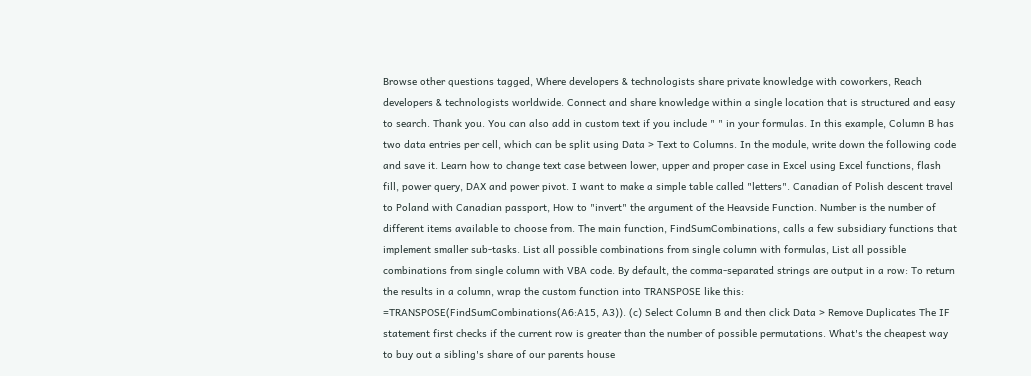Browse other questions tagged, Where developers & technologists share private knowledge with coworkers, Reach developers & technologists worldwide. Connect and share knowledge within a single location that is structured and easy to search. Thank you. You can also add in custom text if you include " " in your formulas. In this example, Column B has two data entries per cell, which can be split using Data > Text to Columns. In the module, write down the following code and save it. Learn how to change text case between lower, upper and proper case in Excel using Excel functions, flash fill, power query, DAX and power pivot. I want to make a simple table called "letters". Canadian of Polish descent travel to Poland with Canadian passport, How to "invert" the argument of the Heavside Function. Number is the number of different items available to choose from. The main function, FindSumCombinations, calls a few subsidiary functions that implement smaller sub-tasks. List all possible combinations from single column with formulas, List all possible combinations from single column with VBA code. By default, the comma-separated strings are output in a row: To return the results in a column, wrap the custom function into TRANSPOSE like this: =TRANSPOSE(FindSumCombinations(A6:A15, A3)). (c) Select Column B and then click Data > Remove Duplicates The IF statement first checks if the current row is greater than the number of possible permutations. What's the cheapest way to buy out a sibling's share of our parents house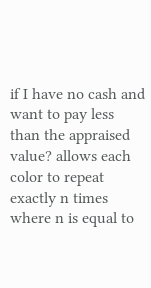if I have no cash and want to pay less than the appraised value? allows each color to repeat exactly n times where n is equal to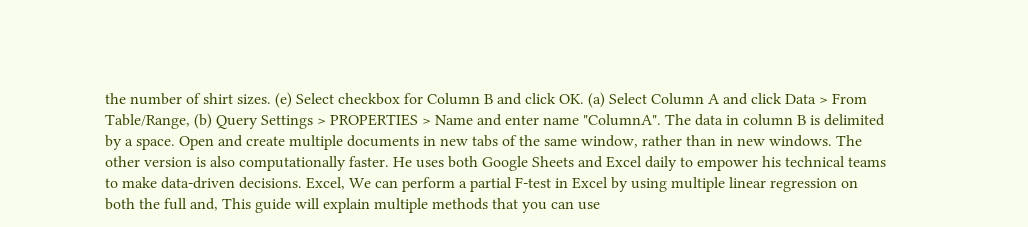the number of shirt sizes. (e) Select checkbox for Column B and click OK. (a) Select Column A and click Data > From Table/Range, (b) Query Settings > PROPERTIES > Name and enter name "ColumnA". The data in column B is delimited by a space. Open and create multiple documents in new tabs of the same window, rather than in new windows. The other version is also computationally faster. He uses both Google Sheets and Excel daily to empower his technical teams to make data-driven decisions. Excel, We can perform a partial F-test in Excel by using multiple linear regression on both the full and, This guide will explain multiple methods that you can use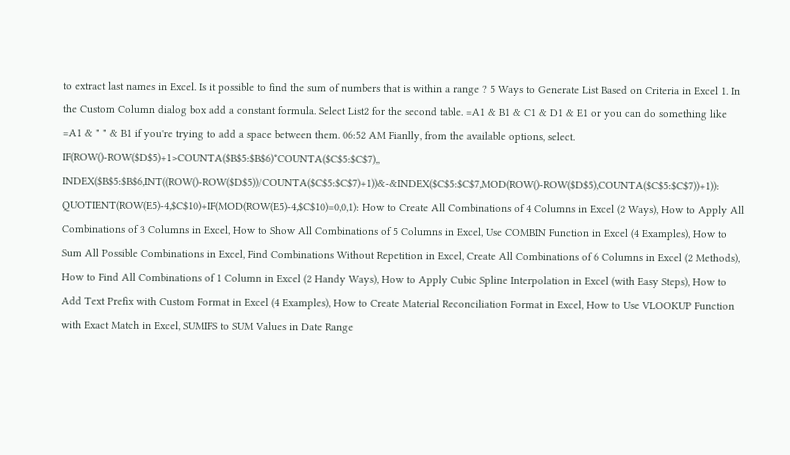to extract last names in Excel. Is it possible to find the sum of numbers that is within a range ? 5 Ways to Generate List Based on Criteria in Excel 1. In the Custom Column dialog box add a constant formula. Select List2 for the second table. =A1 & B1 & C1 & D1 & E1 or you can do something like =A1 & " " & B1 if you're trying to add a space between them. 06:52 AM Fianlly, from the available options, select. IF(ROW()-ROW($D$5)+1>COUNTA($B$5:$B$6)*COUNTA($C$5:$C$7),, INDEX($B$5:$B$6,INT((ROW()-ROW($D$5))/COUNTA($C$5:$C$7)+1))&-&INDEX($C$5:$C$7,MOD(ROW()-ROW($D$5),COUNTA($C$5:$C$7))+1)): QUOTIENT(ROW(E5)-4,$C$10)+IF(MOD(ROW(E5)-4,$C$10)=0,0,1): How to Create All Combinations of 4 Columns in Excel (2 Ways), How to Apply All Combinations of 3 Columns in Excel, How to Show All Combinations of 5 Columns in Excel, Use COMBIN Function in Excel (4 Examples), How to Sum All Possible Combinations in Excel, Find Combinations Without Repetition in Excel, Create All Combinations of 6 Columns in Excel (2 Methods), How to Find All Combinations of 1 Column in Excel (2 Handy Ways), How to Apply Cubic Spline Interpolation in Excel (with Easy Steps), How to Add Text Prefix with Custom Format in Excel (4 Examples), How to Create Material Reconciliation Format in Excel, How to Use VLOOKUP Function with Exact Match in Excel, SUMIFS to SUM Values in Date Range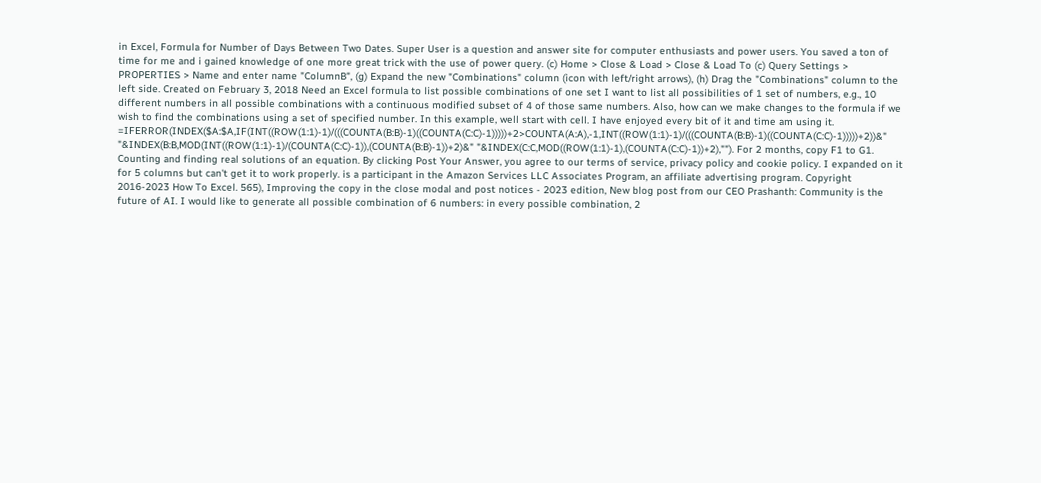in Excel, Formula for Number of Days Between Two Dates. Super User is a question and answer site for computer enthusiasts and power users. You saved a ton of time for me and i gained knowledge of one more great trick with the use of power query. (c) Home > Close & Load > Close & Load To (c) Query Settings > PROPERTIES > Name and enter name "ColumnB", (g) Expand the new "Combinations" column (icon with left/right arrows), (h) Drag the "Combinations" column to the left side. Created on February 3, 2018 Need an Excel formula to list possible combinations of one set I want to list all possibilities of 1 set of numbers, e.g., 10 different numbers in all possible combinations with a continuous modified subset of 4 of those same numbers. Also, how can we make changes to the formula if we wish to find the combinations using a set of specified number. In this example, well start with cell. I have enjoyed every bit of it and time am using it. =IFERROR(INDEX($A:$A,IF(INT((ROW(1:1)-1)/(((COUNTA(B:B)-1)((COUNTA(C:C)-1)))))+2>COUNTA(A:A),-1,INT((ROW(1:1)-1)/(((COUNTA(B:B)-1)((COUNTA(C:C)-1)))))+2))&" "&INDEX(B:B,MOD(INT((ROW(1:1)-1)/(COUNTA(C:C)-1)),(COUNTA(B:B)-1))+2)&" "&INDEX(C:C,MOD((ROW(1:1)-1),(COUNTA(C:C)-1))+2),""). For 2 months, copy F1 to G1. Counting and finding real solutions of an equation. By clicking Post Your Answer, you agree to our terms of service, privacy policy and cookie policy. I expanded on it for 5 columns but can't get it to work properly. is a participant in the Amazon Services LLC Associates Program, an affiliate advertising program. Copyright 2016-2023 How To Excel. 565), Improving the copy in the close modal and post notices - 2023 edition, New blog post from our CEO Prashanth: Community is the future of AI. I would like to generate all possible combination of 6 numbers: in every possible combination, 2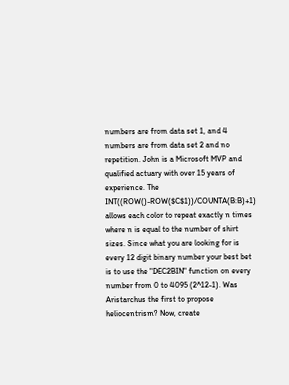numbers are from data set 1, and 4 numbers are from data set 2 and no repetition. John is a Microsoft MVP and qualified actuary with over 15 years of experience. The INT((ROW()-ROW($C$1))/COUNTA(B:B)+1) allows each color to repeat exactly n times where n is equal to the number of shirt sizes. Since what you are looking for is every 12 digit binary number your best bet is to use the "DEC2BIN" function on every number from 0 to 4095 (2^12-1). Was Aristarchus the first to propose heliocentrism? Now, create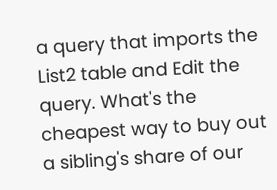a query that imports the List2 table and Edit the query. What's the cheapest way to buy out a sibling's share of our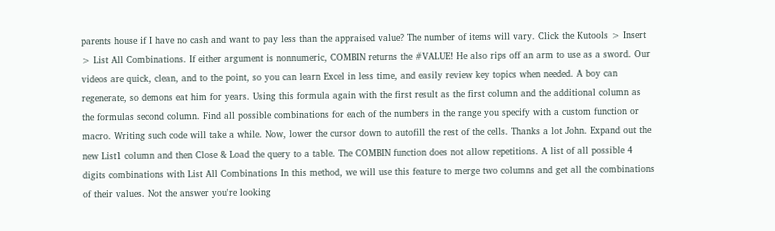parents house if I have no cash and want to pay less than the appraised value? The number of items will vary. Click the Kutools > Insert > List All Combinations. If either argument is nonnumeric, COMBIN returns the #VALUE! He also rips off an arm to use as a sword. Our videos are quick, clean, and to the point, so you can learn Excel in less time, and easily review key topics when needed. A boy can regenerate, so demons eat him for years. Using this formula again with the first result as the first column and the additional column as the formulas second column. Find all possible combinations for each of the numbers in the range you specify with a custom function or macro. Writing such code will take a while. Now, lower the cursor down to autofill the rest of the cells. Thanks a lot John. Expand out the new List1 column and then Close & Load the query to a table. The COMBIN function does not allow repetitions. A list of all possible 4 digits combinations with List All Combinations In this method, we will use this feature to merge two columns and get all the combinations of their values. Not the answer you're looking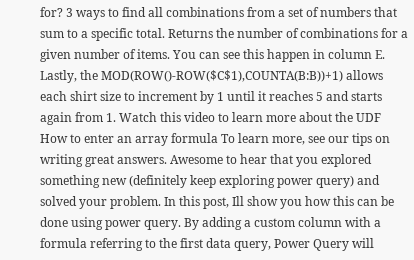for? 3 ways to find all combinations from a set of numbers that sum to a specific total. Returns the number of combinations for a given number of items. You can see this happen in column E. Lastly, the MOD(ROW()-ROW($C$1),COUNTA(B:B))+1) allows each shirt size to increment by 1 until it reaches 5 and starts again from 1. Watch this video to learn more about the UDF How to enter an array formula To learn more, see our tips on writing great answers. Awesome to hear that you explored something new (definitely keep exploring power query) and solved your problem. In this post, Ill show you how this can be done using power query. By adding a custom column with a formula referring to the first data query, Power Query will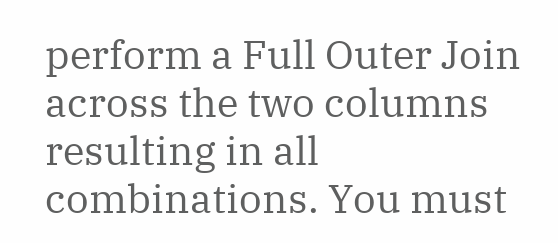perform a Full Outer Join across the two columns resulting in all combinations. You must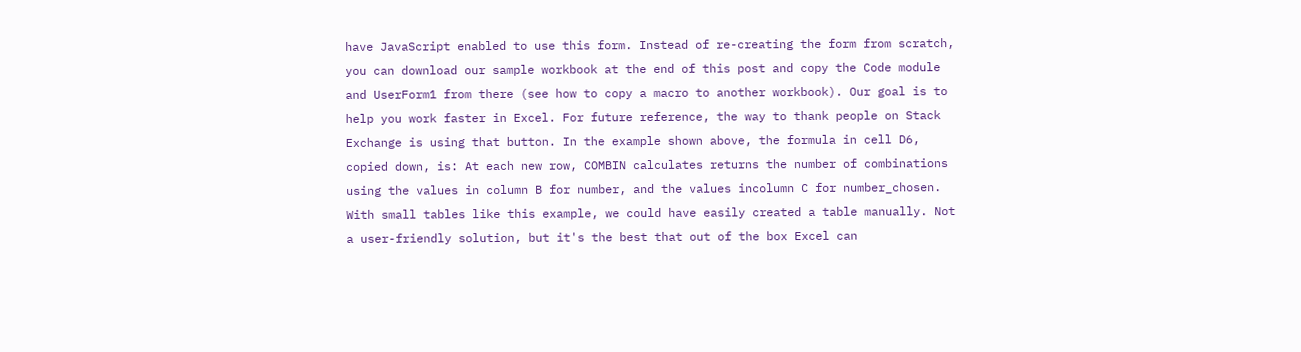have JavaScript enabled to use this form. Instead of re-creating the form from scratch, you can download our sample workbook at the end of this post and copy the Code module and UserForm1 from there (see how to copy a macro to another workbook). Our goal is to help you work faster in Excel. For future reference, the way to thank people on Stack Exchange is using that button. In the example shown above, the formula in cell D6, copied down, is: At each new row, COMBIN calculates returns the number of combinations using the values in column B for number, and the values incolumn C for number_chosen. With small tables like this example, we could have easily created a table manually. Not a user-friendly solution, but it's the best that out of the box Excel can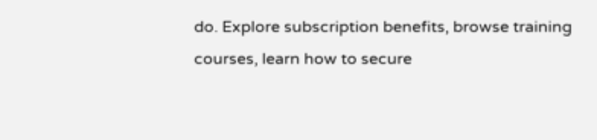do. Explore subscription benefits, browse training courses, learn how to secure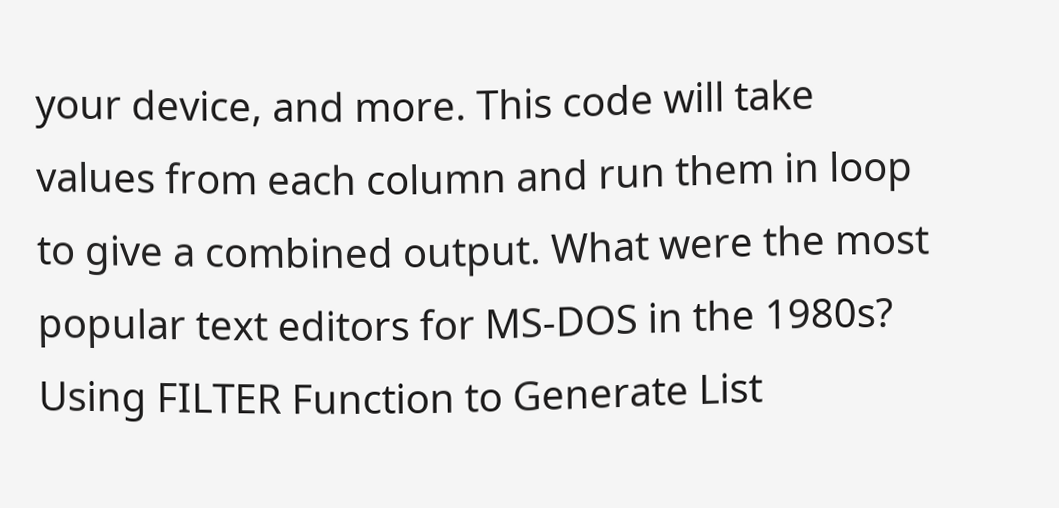your device, and more. This code will take values from each column and run them in loop to give a combined output. What were the most popular text editors for MS-DOS in the 1980s? Using FILTER Function to Generate List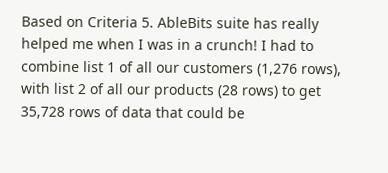Based on Criteria 5. AbleBits suite has really helped me when I was in a crunch! I had to combine list 1 of all our customers (1,276 rows), with list 2 of all our products (28 rows) to get 35,728 rows of data that could be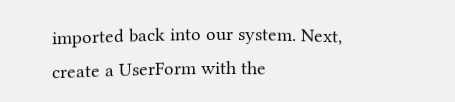imported back into our system. Next, create a UserForm with the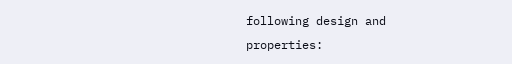following design and properties: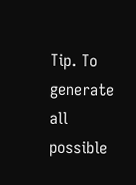Tip. To generate all possible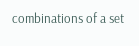combinations of a set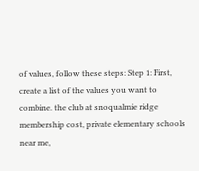of values, follow these steps: Step 1: First, create a list of the values you want to combine. the club at snoqualmie ridge membership cost, private elementary schools near me,